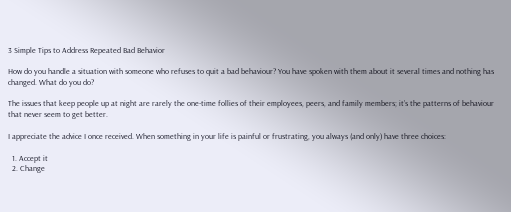3 Simple Tips to Address Repeated Bad Behavior

How do you handle a situation with someone who refuses to quit a bad behaviour? You have spoken with them about it several times and nothing has changed. What do you do?

The issues that keep people up at night are rarely the one-time follies of their employees, peers, and family members; it’s the patterns of behaviour that never seem to get better.

I appreciate the advice I once received. When something in your life is painful or frustrating, you always (and only) have three choices:

  1. Accept it
  2. Change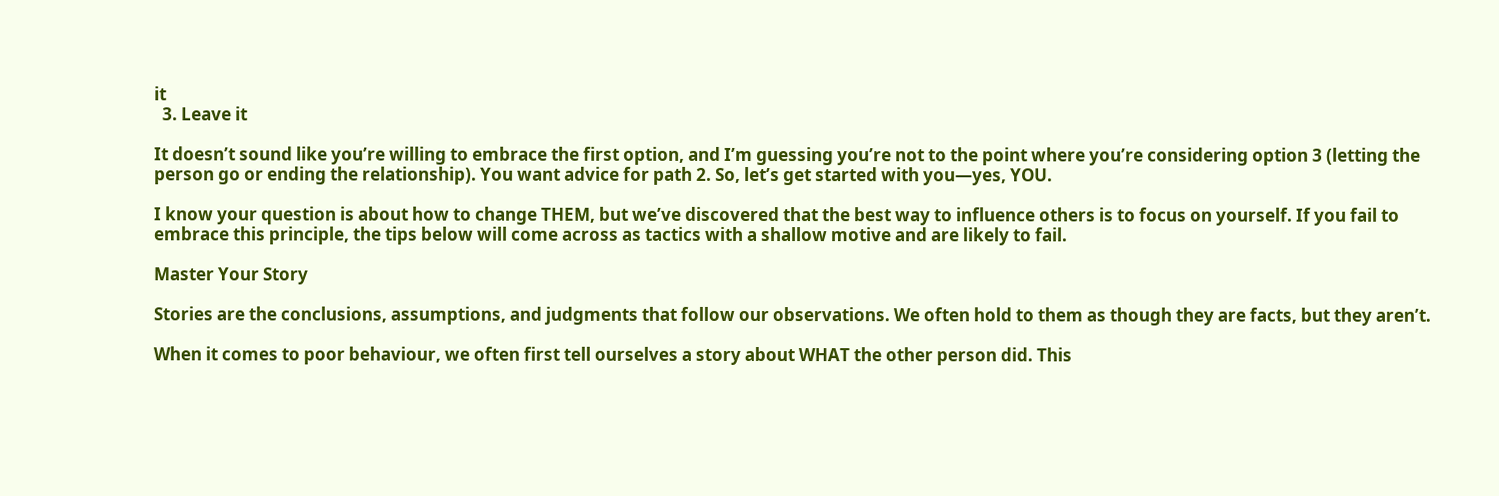it
  3. Leave it

It doesn’t sound like you’re willing to embrace the first option, and I’m guessing you’re not to the point where you’re considering option 3 (letting the person go or ending the relationship). You want advice for path 2. So, let’s get started with you—yes, YOU.

I know your question is about how to change THEM, but we’ve discovered that the best way to influence others is to focus on yourself. If you fail to embrace this principle, the tips below will come across as tactics with a shallow motive and are likely to fail.

Master Your Story

Stories are the conclusions, assumptions, and judgments that follow our observations. We often hold to them as though they are facts, but they aren’t.

When it comes to poor behaviour, we often first tell ourselves a story about WHAT the other person did. This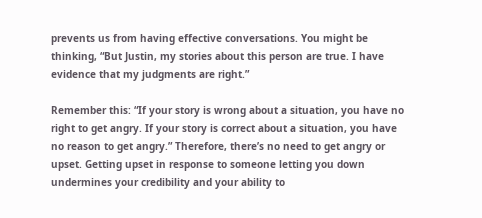prevents us from having effective conversations. You might be thinking, “But Justin, my stories about this person are true. I have evidence that my judgments are right.”

Remember this: “If your story is wrong about a situation, you have no right to get angry. If your story is correct about a situation, you have no reason to get angry.” Therefore, there’s no need to get angry or upset. Getting upset in response to someone letting you down undermines your credibility and your ability to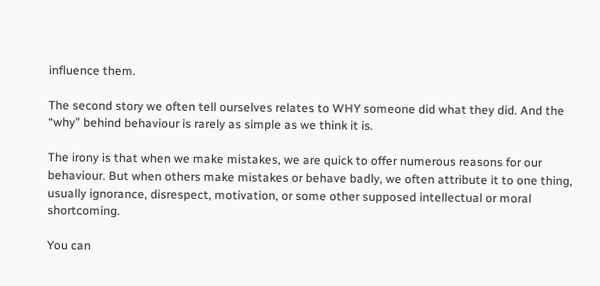influence them.

The second story we often tell ourselves relates to WHY someone did what they did. And the “why” behind behaviour is rarely as simple as we think it is.

The irony is that when we make mistakes, we are quick to offer numerous reasons for our behaviour. But when others make mistakes or behave badly, we often attribute it to one thing, usually ignorance, disrespect, motivation, or some other supposed intellectual or moral shortcoming.

You can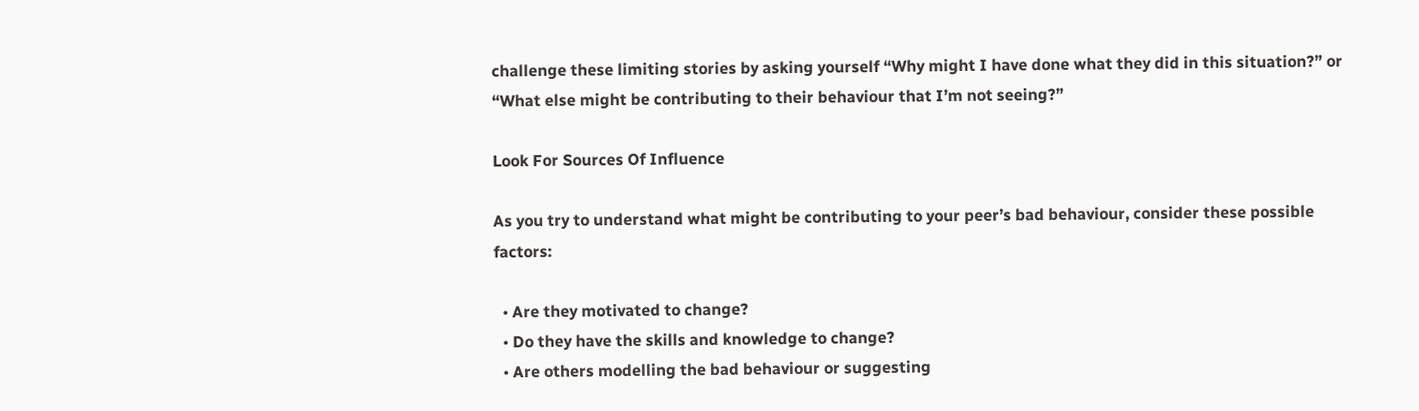challenge these limiting stories by asking yourself “Why might I have done what they did in this situation?” or “What else might be contributing to their behaviour that I’m not seeing?”

Look For Sources Of Influence

As you try to understand what might be contributing to your peer’s bad behaviour, consider these possible factors:

  • Are they motivated to change?
  • Do they have the skills and knowledge to change?
  • Are others modelling the bad behaviour or suggesting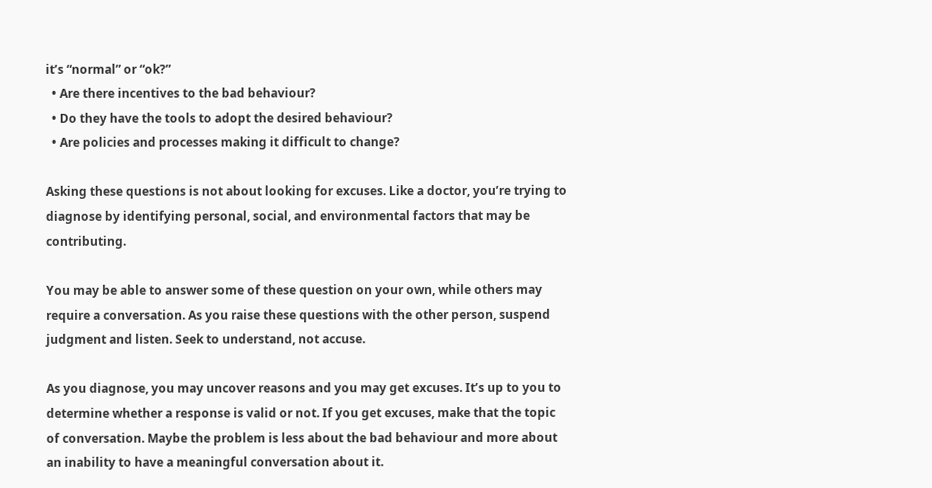it’s “normal” or “ok?”
  • Are there incentives to the bad behaviour?
  • Do they have the tools to adopt the desired behaviour?
  • Are policies and processes making it difficult to change?

Asking these questions is not about looking for excuses. Like a doctor, you’re trying to diagnose by identifying personal, social, and environmental factors that may be contributing.

You may be able to answer some of these question on your own, while others may require a conversation. As you raise these questions with the other person, suspend judgment and listen. Seek to understand, not accuse.

As you diagnose, you may uncover reasons and you may get excuses. It’s up to you to determine whether a response is valid or not. If you get excuses, make that the topic of conversation. Maybe the problem is less about the bad behaviour and more about an inability to have a meaningful conversation about it.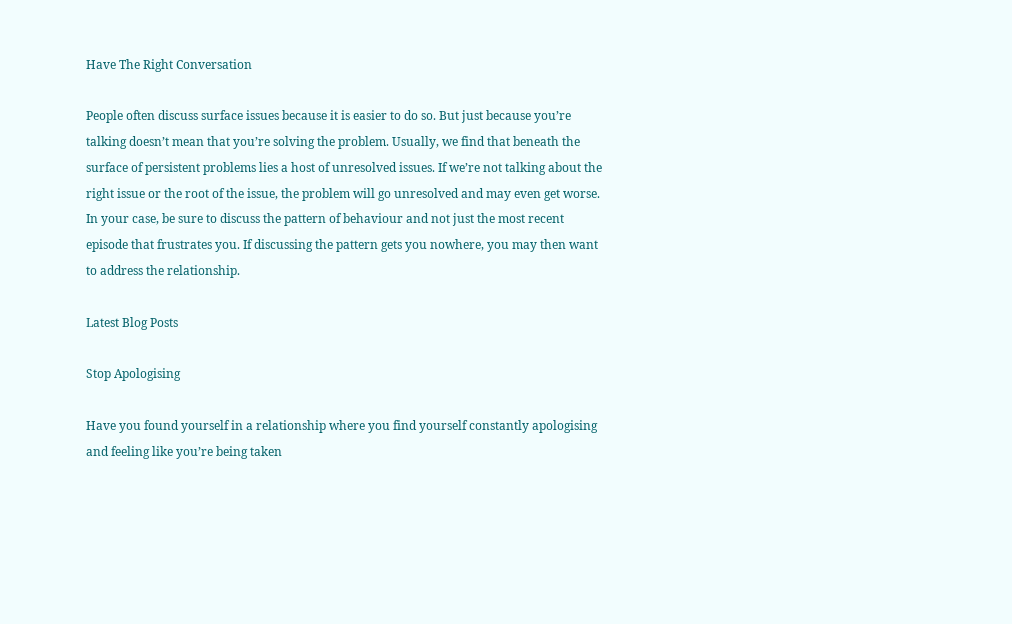Have The Right Conversation

People often discuss surface issues because it is easier to do so. But just because you’re talking doesn’t mean that you’re solving the problem. Usually, we find that beneath the surface of persistent problems lies a host of unresolved issues. If we’re not talking about the right issue or the root of the issue, the problem will go unresolved and may even get worse. In your case, be sure to discuss the pattern of behaviour and not just the most recent episode that frustrates you. If discussing the pattern gets you nowhere, you may then want to address the relationship.

Latest Blog Posts

Stop Apologising

Have you found yourself in a relationship where you find yourself constantly apologising and feeling like you’re being taken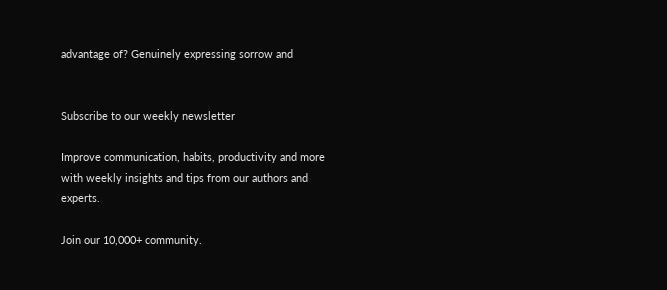advantage of? Genuinely expressing sorrow and


Subscribe to our weekly newsletter

Improve communication, habits, productivity and more with weekly insights and tips from our authors and experts.

Join our 10,000+ community.